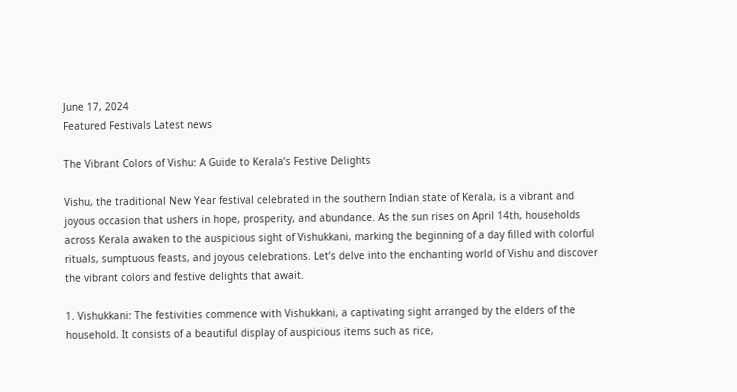June 17, 2024
Featured Festivals Latest news

The Vibrant Colors of Vishu: A Guide to Kerala’s Festive Delights

Vishu, the traditional New Year festival celebrated in the southern Indian state of Kerala, is a vibrant and joyous occasion that ushers in hope, prosperity, and abundance. As the sun rises on April 14th, households across Kerala awaken to the auspicious sight of Vishukkani, marking the beginning of a day filled with colorful rituals, sumptuous feasts, and joyous celebrations. Let’s delve into the enchanting world of Vishu and discover the vibrant colors and festive delights that await.

1. Vishukkani: The festivities commence with Vishukkani, a captivating sight arranged by the elders of the household. It consists of a beautiful display of auspicious items such as rice,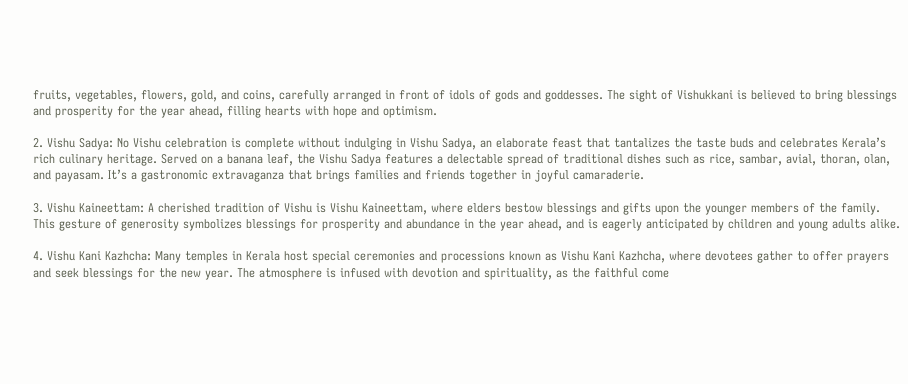fruits, vegetables, flowers, gold, and coins, carefully arranged in front of idols of gods and goddesses. The sight of Vishukkani is believed to bring blessings and prosperity for the year ahead, filling hearts with hope and optimism.

2. Vishu Sadya: No Vishu celebration is complete without indulging in Vishu Sadya, an elaborate feast that tantalizes the taste buds and celebrates Kerala’s rich culinary heritage. Served on a banana leaf, the Vishu Sadya features a delectable spread of traditional dishes such as rice, sambar, avial, thoran, olan, and payasam. It’s a gastronomic extravaganza that brings families and friends together in joyful camaraderie.

3. Vishu Kaineettam: A cherished tradition of Vishu is Vishu Kaineettam, where elders bestow blessings and gifts upon the younger members of the family. This gesture of generosity symbolizes blessings for prosperity and abundance in the year ahead, and is eagerly anticipated by children and young adults alike.

4. Vishu Kani Kazhcha: Many temples in Kerala host special ceremonies and processions known as Vishu Kani Kazhcha, where devotees gather to offer prayers and seek blessings for the new year. The atmosphere is infused with devotion and spirituality, as the faithful come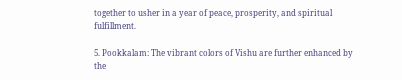together to usher in a year of peace, prosperity, and spiritual fulfillment.

5. Pookkalam: The vibrant colors of Vishu are further enhanced by the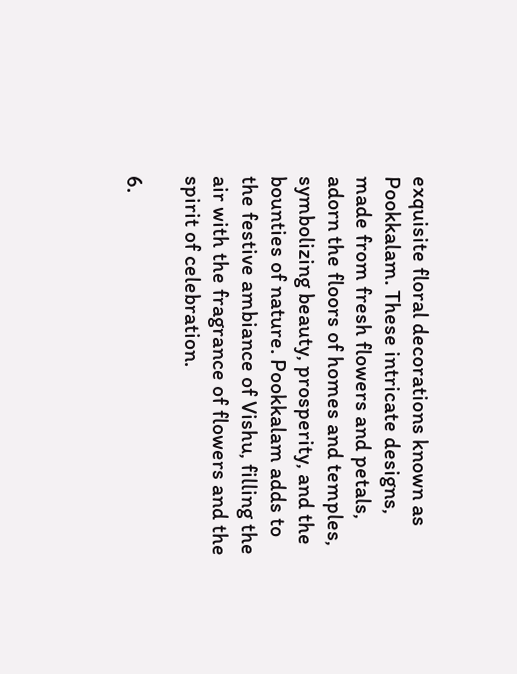exquisite floral decorations known as Pookkalam. These intricate designs, made from fresh flowers and petals, adorn the floors of homes and temples, symbolizing beauty, prosperity, and the bounties of nature. Pookkalam adds to the festive ambiance of Vishu, filling the air with the fragrance of flowers and the spirit of celebration.

6.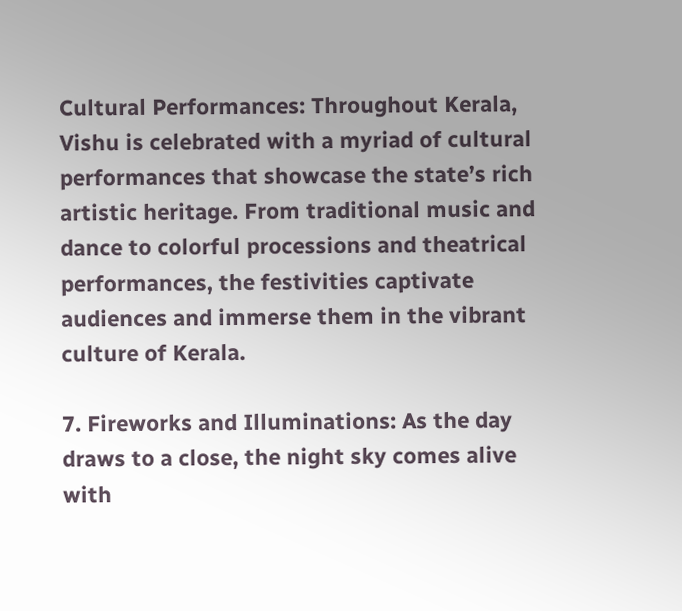Cultural Performances: Throughout Kerala, Vishu is celebrated with a myriad of cultural performances that showcase the state’s rich artistic heritage. From traditional music and dance to colorful processions and theatrical performances, the festivities captivate audiences and immerse them in the vibrant culture of Kerala.

7. Fireworks and Illuminations: As the day draws to a close, the night sky comes alive with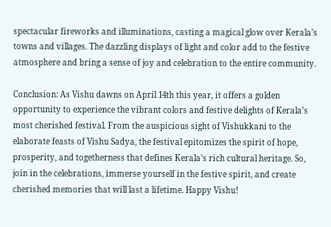spectacular fireworks and illuminations, casting a magical glow over Kerala’s towns and villages. The dazzling displays of light and color add to the festive atmosphere and bring a sense of joy and celebration to the entire community.

Conclusion: As Vishu dawns on April 14th this year, it offers a golden opportunity to experience the vibrant colors and festive delights of Kerala’s most cherished festival. From the auspicious sight of Vishukkani to the elaborate feasts of Vishu Sadya, the festival epitomizes the spirit of hope, prosperity, and togetherness that defines Kerala’s rich cultural heritage. So, join in the celebrations, immerse yourself in the festive spirit, and create cherished memories that will last a lifetime. Happy Vishu!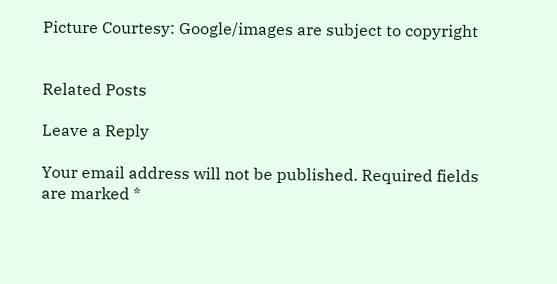Picture Courtesy: Google/images are subject to copyright


Related Posts

Leave a Reply

Your email address will not be published. Required fields are marked *